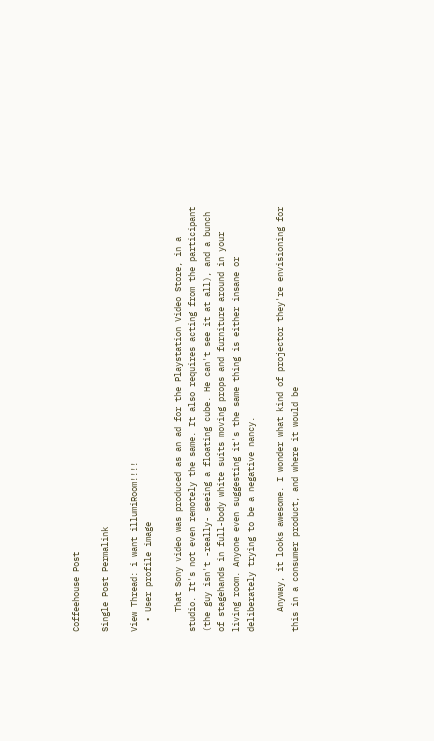Coffeehouse Post

Single Post Permalink

View Thread: i want illumiRoom!!!!
  • User profile image

    That Sony video was produced as an ad for the Playstation Video Store, in a studio. It's not even remotely the same. It also requires acting from the participant (the guy isn't -really- seeing a floating cube. He can't see it at all), and a bunch of stagehands in full-body white suits moving props and furniture around in your living room. Anyone even suggesting it's the same thing is either insane or deliberately trying to be a negative nancy.

    Anyway, it looks awesome. I wonder what kind of projector they're envisioning for this in a consumer product, and where it would be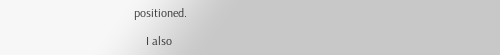positioned.

    I also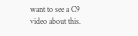want to see a C9 video about this.